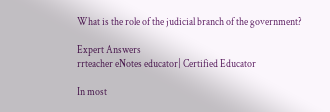What is the role of the judicial branch of the government?

Expert Answers
rrteacher eNotes educator| Certified Educator

In most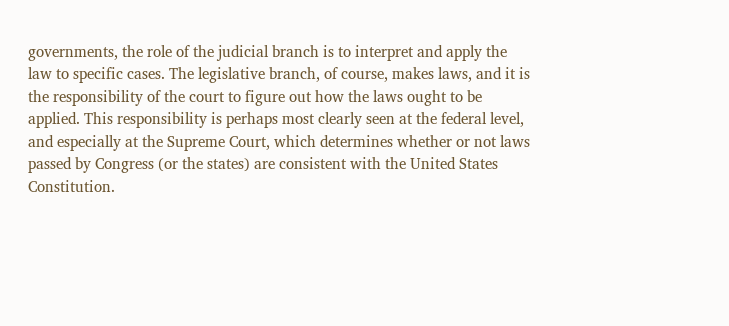governments, the role of the judicial branch is to interpret and apply the law to specific cases. The legislative branch, of course, makes laws, and it is the responsibility of the court to figure out how the laws ought to be applied. This responsibility is perhaps most clearly seen at the federal level, and especially at the Supreme Court, which determines whether or not laws passed by Congress (or the states) are consistent with the United States Constitution.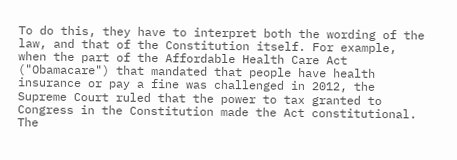To do this, they have to interpret both the wording of the law, and that of the Constitution itself. For example, when the part of the Affordable Health Care Act ("Obamacare") that mandated that people have health insurance or pay a fine was challenged in 2012, the Supreme Court ruled that the power to tax granted to Congress in the Constitution made the Act constitutional. The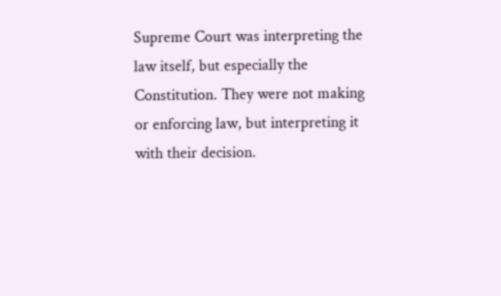Supreme Court was interpreting the law itself, but especially the Constitution. They were not making or enforcing law, but interpreting it with their decision.